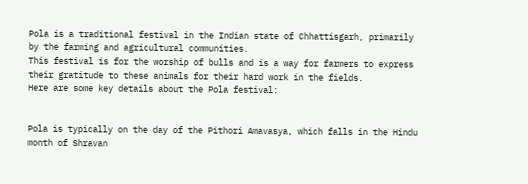Pola is a traditional festival in the Indian state of Chhattisgarh, primarily by the farming and agricultural communities.
This festival is for the worship of bulls and is a way for farmers to express their gratitude to these animals for their hard work in the fields.
Here are some key details about the Pola festival:


Pola is typically on the day of the Pithori Amavasya, which falls in the Hindu month of Shravan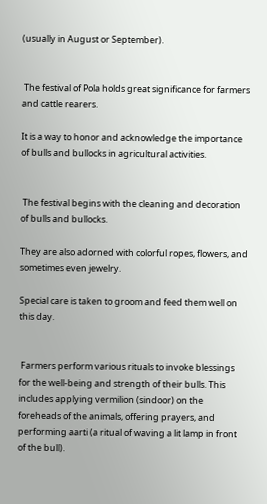(usually in August or September).


 The festival of Pola holds great significance for farmers and cattle rearers.

It is a way to honor and acknowledge the importance of bulls and bullocks in agricultural activities.


 The festival begins with the cleaning and decoration of bulls and bullocks.

They are also adorned with colorful ropes, flowers, and sometimes even jewelry.

Special care is taken to groom and feed them well on this day.


 Farmers perform various rituals to invoke blessings for the well-being and strength of their bulls. This includes applying vermilion (sindoor) on the foreheads of the animals, offering prayers, and performing aarti (a ritual of waving a lit lamp in front of the bull).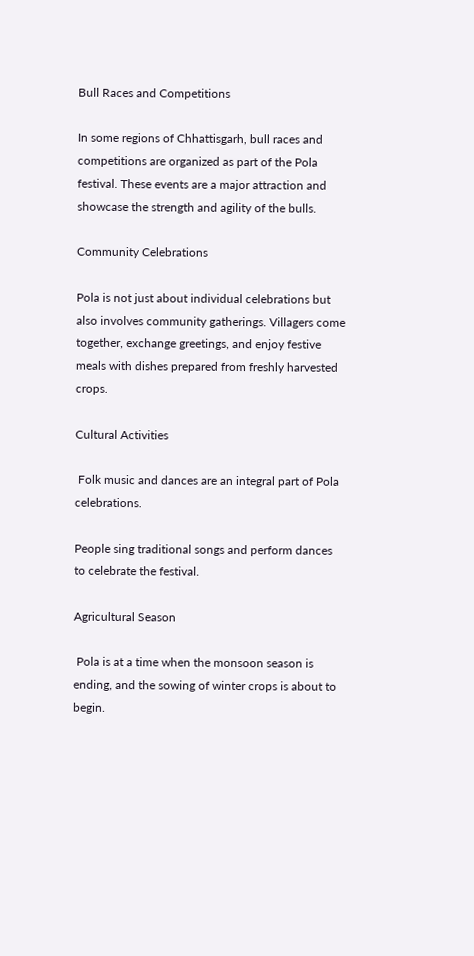Bull Races and Competitions

In some regions of Chhattisgarh, bull races and competitions are organized as part of the Pola festival. These events are a major attraction and showcase the strength and agility of the bulls.

Community Celebrations

Pola is not just about individual celebrations but also involves community gatherings. Villagers come together, exchange greetings, and enjoy festive meals with dishes prepared from freshly harvested crops.

Cultural Activities

 Folk music and dances are an integral part of Pola celebrations.

People sing traditional songs and perform dances to celebrate the festival.

Agricultural Season

 Pola is at a time when the monsoon season is ending, and the sowing of winter crops is about to begin.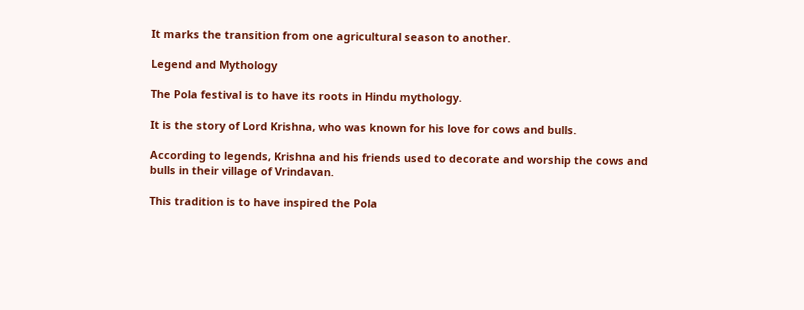It marks the transition from one agricultural season to another.

Legend and Mythology

The Pola festival is to have its roots in Hindu mythology.

It is the story of Lord Krishna, who was known for his love for cows and bulls.

According to legends, Krishna and his friends used to decorate and worship the cows and bulls in their village of Vrindavan.

This tradition is to have inspired the Pola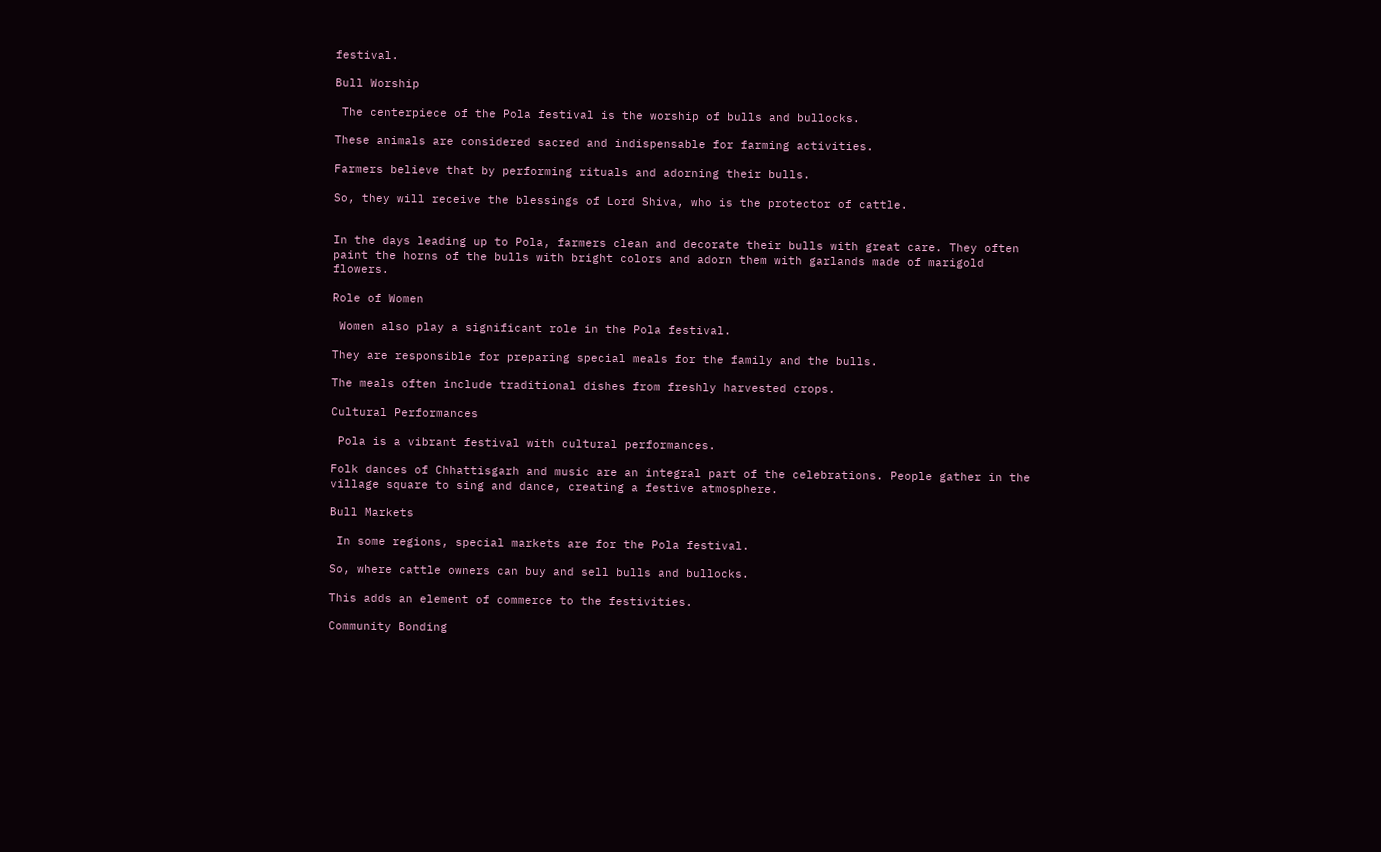festival.

Bull Worship

 The centerpiece of the Pola festival is the worship of bulls and bullocks.

These animals are considered sacred and indispensable for farming activities.

Farmers believe that by performing rituals and adorning their bulls.

So, they will receive the blessings of Lord Shiva, who is the protector of cattle.


In the days leading up to Pola, farmers clean and decorate their bulls with great care. They often paint the horns of the bulls with bright colors and adorn them with garlands made of marigold flowers.

Role of Women

 Women also play a significant role in the Pola festival.

They are responsible for preparing special meals for the family and the bulls.

The meals often include traditional dishes from freshly harvested crops.

Cultural Performances

 Pola is a vibrant festival with cultural performances.

Folk dances of Chhattisgarh and music are an integral part of the celebrations. People gather in the village square to sing and dance, creating a festive atmosphere.

Bull Markets

 In some regions, special markets are for the Pola festival.

So, where cattle owners can buy and sell bulls and bullocks.

This adds an element of commerce to the festivities.

Community Bonding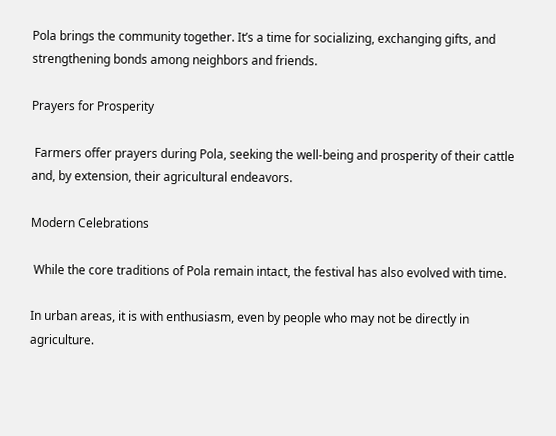Pola brings the community together. It’s a time for socializing, exchanging gifts, and strengthening bonds among neighbors and friends.

Prayers for Prosperity

 Farmers offer prayers during Pola, seeking the well-being and prosperity of their cattle and, by extension, their agricultural endeavors.

Modern Celebrations

 While the core traditions of Pola remain intact, the festival has also evolved with time.

In urban areas, it is with enthusiasm, even by people who may not be directly in agriculture.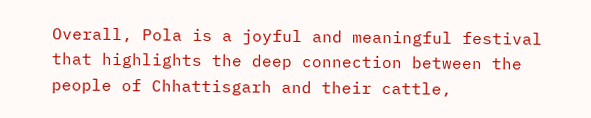Overall, Pola is a joyful and meaningful festival that highlights the deep connection between the people of Chhattisgarh and their cattle,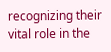recognizing their vital role in the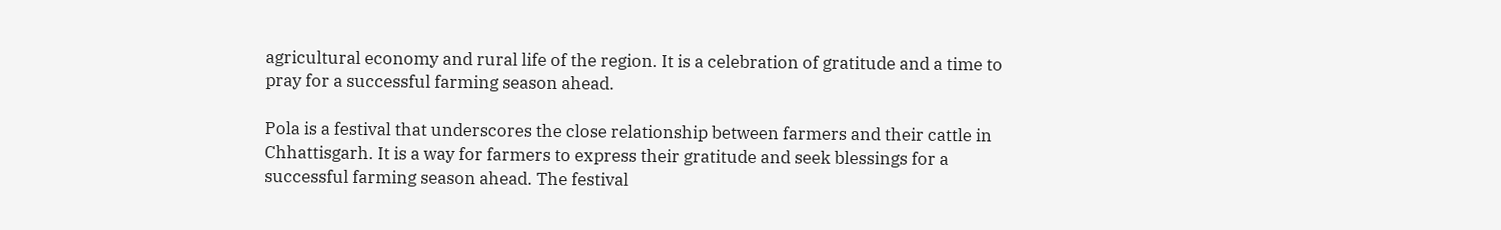agricultural economy and rural life of the region. It is a celebration of gratitude and a time to pray for a successful farming season ahead.

Pola is a festival that underscores the close relationship between farmers and their cattle in Chhattisgarh. It is a way for farmers to express their gratitude and seek blessings for a successful farming season ahead. The festival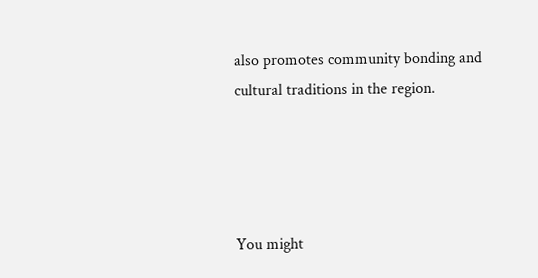also promotes community bonding and cultural traditions in the region.




You might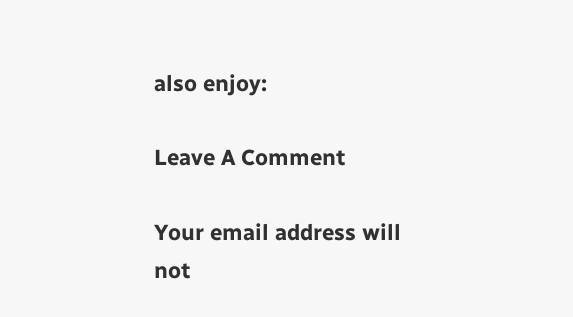also enjoy:

Leave A Comment

Your email address will not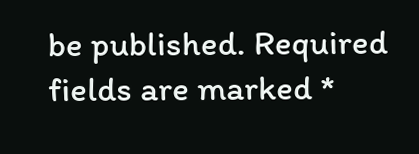be published. Required fields are marked *